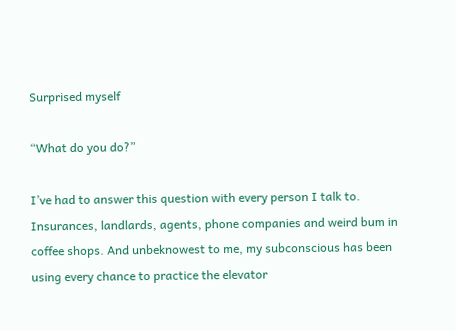Surprised myself

“What do you do?”

I’ve had to answer this question with every person I talk to. Insurances, landlards, agents, phone companies and weird bum in coffee shops. And unbeknowest to me, my subconscious has been using every chance to practice the elevator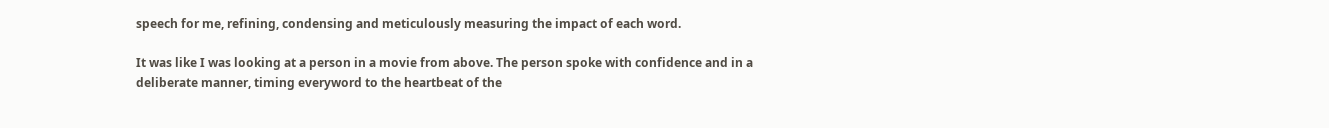speech for me, refining, condensing and meticulously measuring the impact of each word.

It was like I was looking at a person in a movie from above. The person spoke with confidence and in a deliberate manner, timing everyword to the heartbeat of the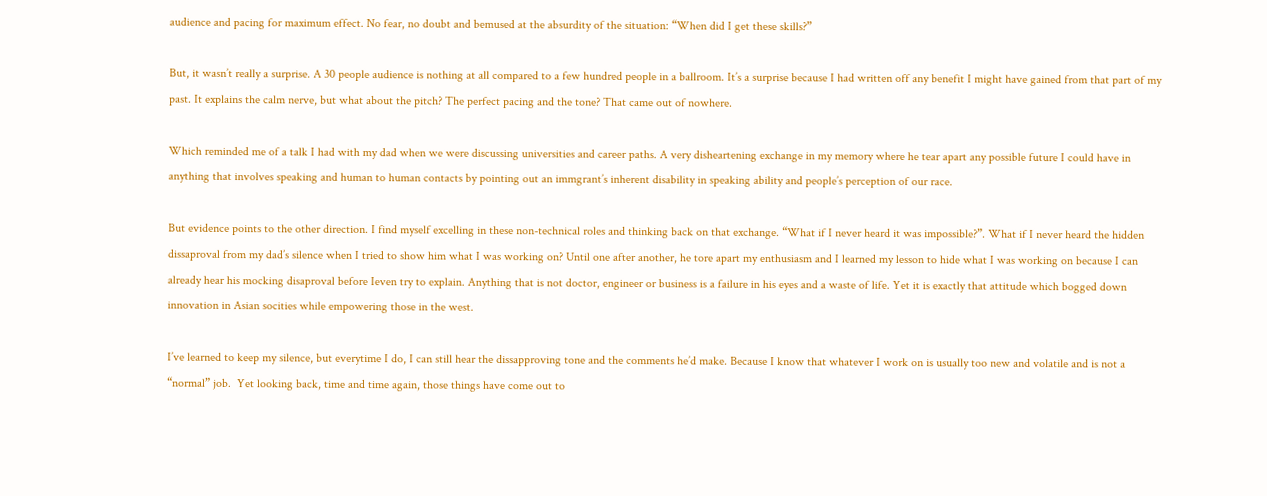audience and pacing for maximum effect. No fear, no doubt and bemused at the absurdity of the situation: “When did I get these skills?”

But, it wasn’t really a surprise. A 30 people audience is nothing at all compared to a few hundred people in a ballroom. It’s a surprise because I had written off any benefit I might have gained from that part of my past. It explains the calm nerve, but what about the pitch? The perfect pacing and the tone? That came out of nowhere.

Which reminded me of a talk I had with my dad when we were discussing universities and career paths. A very disheartening exchange in my memory where he tear apart any possible future I could have in anything that involves speaking and human to human contacts by pointing out an immgrant’s inherent disability in speaking ability and people’s perception of our race.

But evidence points to the other direction. I find myself excelling in these non-technical roles and thinking back on that exchange. “What if I never heard it was impossible?”. What if I never heard the hidden dissaproval from my dad’s silence when I tried to show him what I was working on? Until one after another, he tore apart my enthusiasm and I learned my lesson to hide what I was working on because I can already hear his mocking disaproval before Ieven try to explain. Anything that is not doctor, engineer or business is a failure in his eyes and a waste of life. Yet it is exactly that attitude which bogged down innovation in Asian socities while empowering those in the west.

I’ve learned to keep my silence, but everytime I do, I can still hear the dissapproving tone and the comments he’d make. Because I know that whatever I work on is usually too new and volatile and is not a “normal” job.  Yet looking back, time and time again, those things have come out to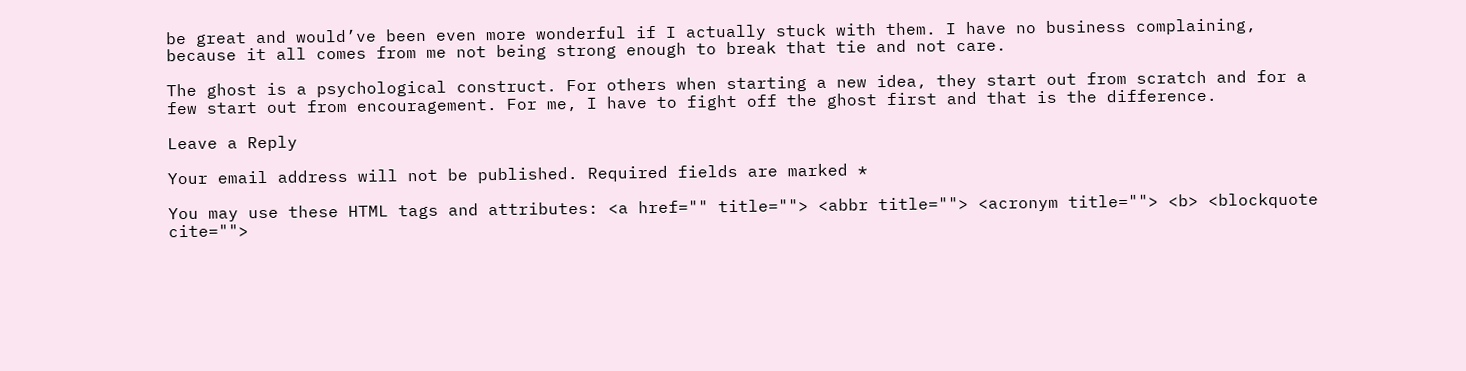be great and would’ve been even more wonderful if I actually stuck with them. I have no business complaining, because it all comes from me not being strong enough to break that tie and not care.

The ghost is a psychological construct. For others when starting a new idea, they start out from scratch and for a few start out from encouragement. For me, I have to fight off the ghost first and that is the difference.

Leave a Reply

Your email address will not be published. Required fields are marked *

You may use these HTML tags and attributes: <a href="" title=""> <abbr title=""> <acronym title=""> <b> <blockquote cite="">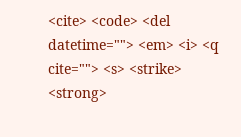<cite> <code> <del datetime=""> <em> <i> <q cite=""> <s> <strike> <strong>